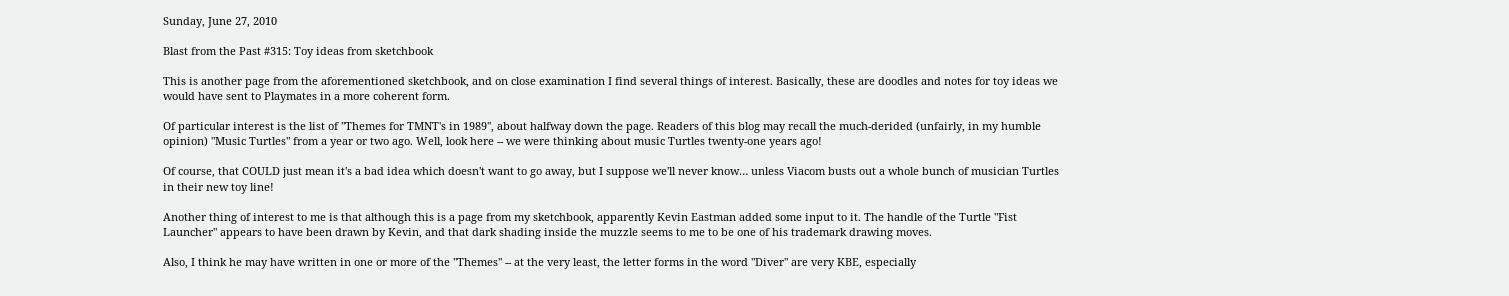Sunday, June 27, 2010

Blast from the Past #315: Toy ideas from sketchbook

This is another page from the aforementioned sketchbook, and on close examination I find several things of interest. Basically, these are doodles and notes for toy ideas we would have sent to Playmates in a more coherent form.

Of particular interest is the list of "Themes for TMNT's in 1989", about halfway down the page. Readers of this blog may recall the much-derided (unfairly, in my humble opinion) "Music Turtles" from a year or two ago. Well, look here -- we were thinking about music Turtles twenty-one years ago!

Of course, that COULD just mean it's a bad idea which doesn't want to go away, but I suppose we'll never know… unless Viacom busts out a whole bunch of musician Turtles in their new toy line!

Another thing of interest to me is that although this is a page from my sketchbook, apparently Kevin Eastman added some input to it. The handle of the Turtle "Fist Launcher" appears to have been drawn by Kevin, and that dark shading inside the muzzle seems to me to be one of his trademark drawing moves.

Also, I think he may have written in one or more of the "Themes" -- at the very least, the letter forms in the word "Diver" are very KBE, especially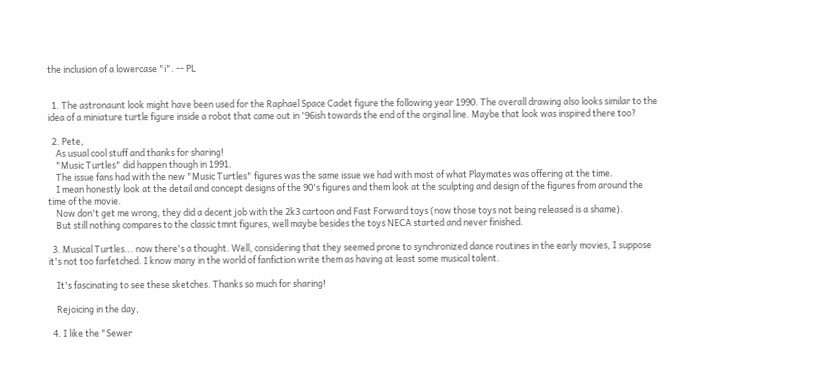the inclusion of a lowercase "i". -- PL


  1. The astronaunt look might have been used for the Raphael Space Cadet figure the following year 1990. The overall drawing also looks similar to the idea of a miniature turtle figure inside a robot that came out in '96ish towards the end of the orginal line. Maybe that look was inspired there too?

  2. Pete,
    As usual cool stuff and thanks for sharing!
    "Music Turtles" did happen though in 1991.
    The issue fans had with the new "Music Turtles" figures was the same issue we had with most of what Playmates was offering at the time.
    I mean honestly look at the detail and concept designs of the 90's figures and them look at the sculpting and design of the figures from around the time of the movie.
    Now don't get me wrong, they did a decent job with the 2k3 cartoon and Fast Forward toys (now those toys not being released is a shame).
    But still nothing compares to the classic tmnt figures, well maybe besides the toys NECA started and never finished.

  3. Musical Turtles... now there's a thought. Well, considering that they seemed prone to synchronized dance routines in the early movies, I suppose it's not too farfetched. I know many in the world of fanfiction write them as having at least some musical talent.

    It's fascinating to see these sketches. Thanks so much for sharing!

    Rejoicing in the day,

  4. I like the "Sewer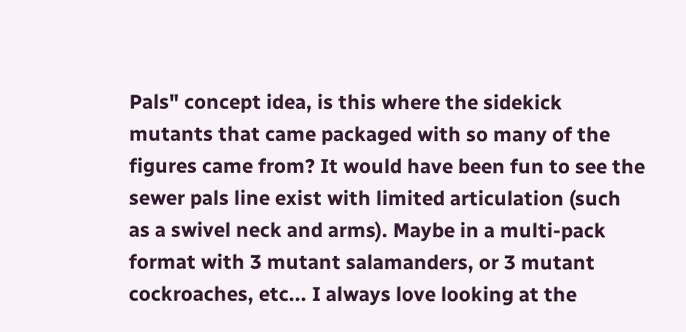Pals" concept idea, is this where the sidekick mutants that came packaged with so many of the figures came from? It would have been fun to see the sewer pals line exist with limited articulation (such as a swivel neck and arms). Maybe in a multi-pack format with 3 mutant salamanders, or 3 mutant cockroaches, etc... I always love looking at the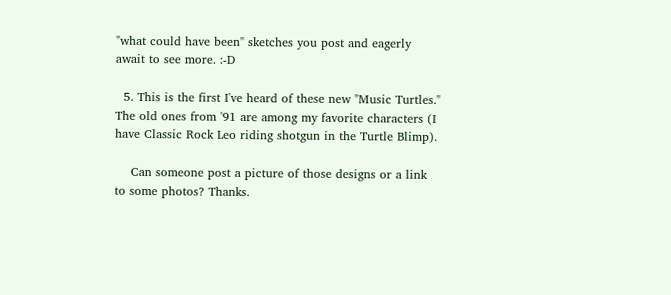"what could have been" sketches you post and eagerly await to see more. :-D

  5. This is the first I've heard of these new "Music Turtles." The old ones from '91 are among my favorite characters (I have Classic Rock Leo riding shotgun in the Turtle Blimp).

    Can someone post a picture of those designs or a link to some photos? Thanks.